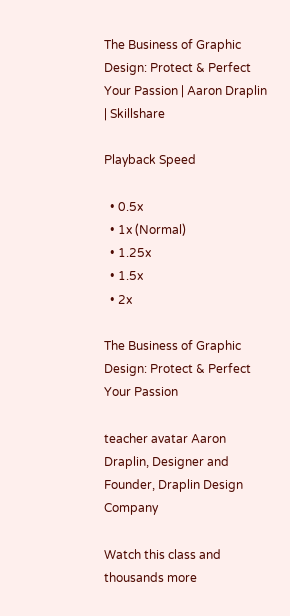The Business of Graphic Design: Protect & Perfect Your Passion | Aaron Draplin | Skillshare

Playback Speed

  • 0.5x
  • 1x (Normal)
  • 1.25x
  • 1.5x
  • 2x

The Business of Graphic Design: Protect & Perfect Your Passion

teacher avatar Aaron Draplin, Designer and Founder, Draplin Design Company

Watch this class and thousands more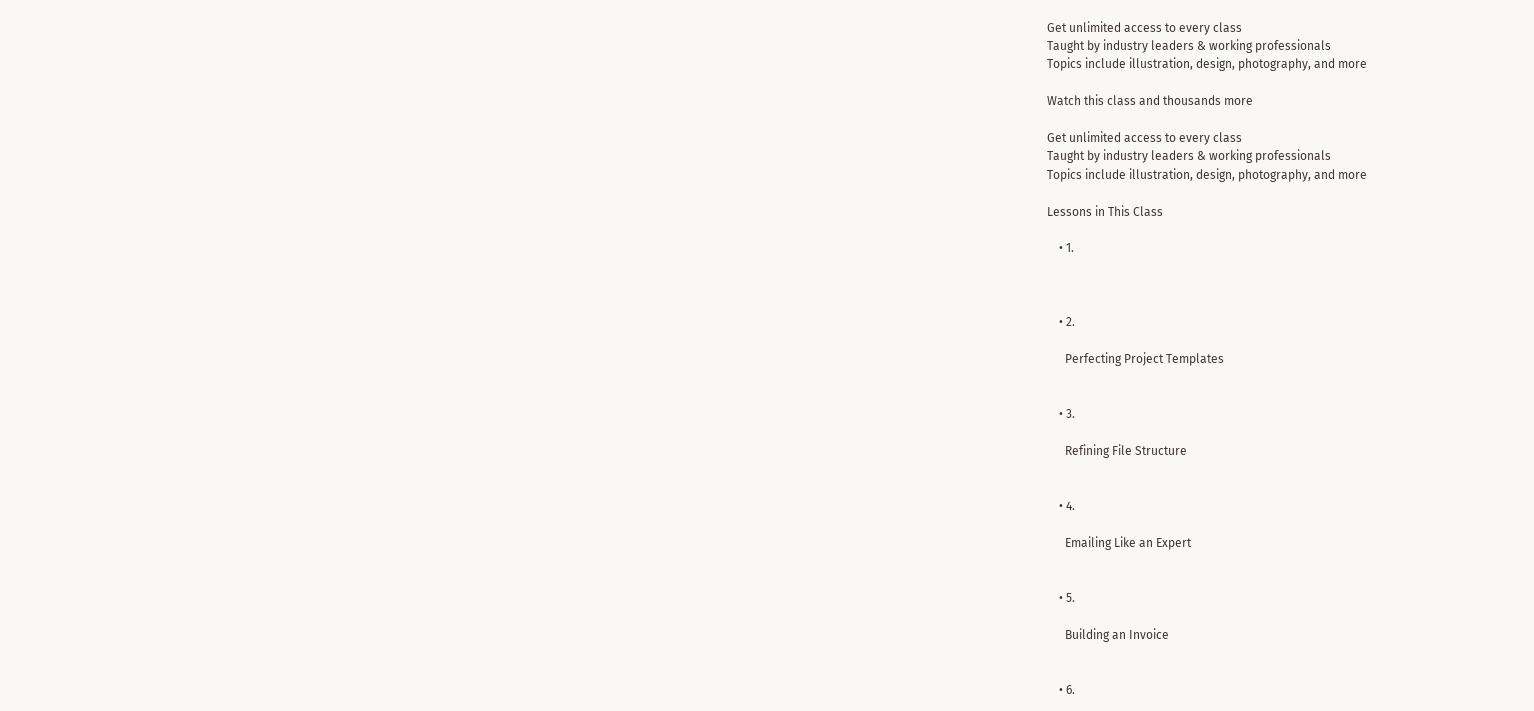Get unlimited access to every class
Taught by industry leaders & working professionals
Topics include illustration, design, photography, and more

Watch this class and thousands more

Get unlimited access to every class
Taught by industry leaders & working professionals
Topics include illustration, design, photography, and more

Lessons in This Class

    • 1.



    • 2.

      Perfecting Project Templates


    • 3.

      Refining File Structure


    • 4.

      Emailing Like an Expert


    • 5.

      Building an Invoice


    • 6.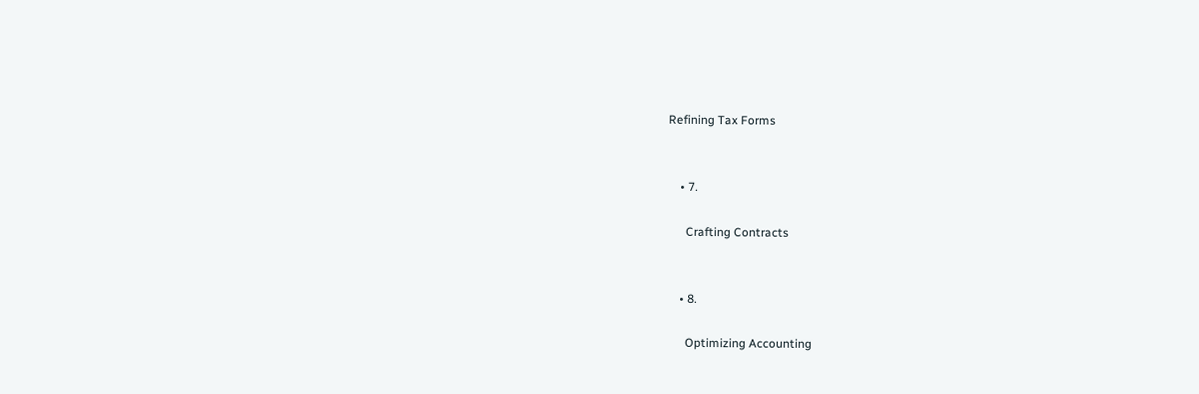Refining Tax Forms


    • 7.

      Crafting Contracts


    • 8.

      Optimizing Accounting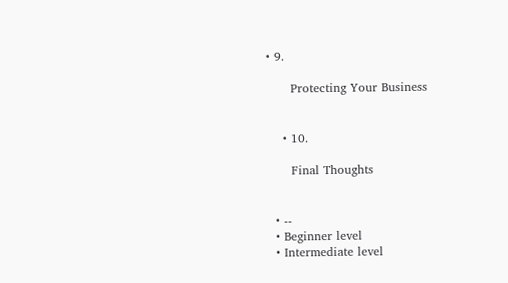• 9.

      Protecting Your Business


    • 10.

      Final Thoughts


  • --
  • Beginner level
  • Intermediate level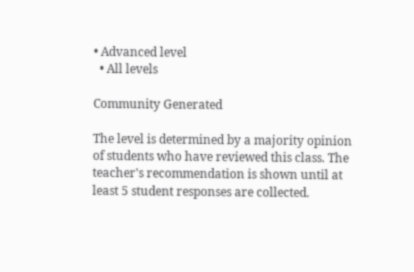• Advanced level
  • All levels

Community Generated

The level is determined by a majority opinion of students who have reviewed this class. The teacher's recommendation is shown until at least 5 student responses are collected.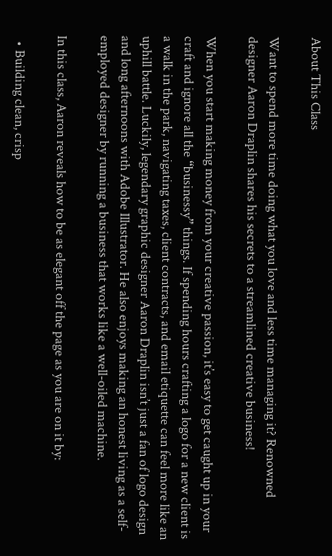About This Class

Want to spend more time doing what you love and less time managing it? Renowned designer Aaron Draplin shares his secrets to a streamlined creative business!

When you start making money from your creative passion, it’s easy to get caught up in your craft and ignore all the “businessy” things. If spending hours crafting a logo for a new client is a walk in the park, navigating taxes, client contracts, and email etiquette can feel more like an uphill battle. Luckily, legendary graphic designer Aaron Draplin isn’t just a fan of logo design and long afternoons with Adobe Illustrator. He also enjoys making an honest living as a self-employed designer by running a business that works like a well-oiled machine.

In this class, Aaron reveals how to be as elegant off the page as you are on it by:

  • Building clean, crisp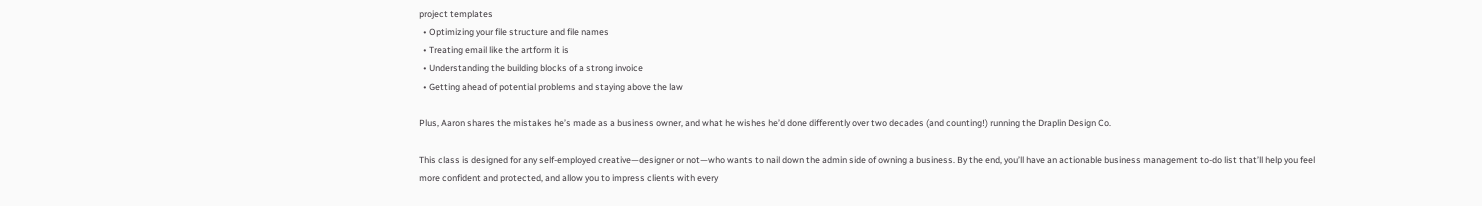project templates
  • Optimizing your file structure and file names
  • Treating email like the artform it is
  • Understanding the building blocks of a strong invoice
  • Getting ahead of potential problems and staying above the law

Plus, Aaron shares the mistakes he’s made as a business owner, and what he wishes he’d done differently over two decades (and counting!) running the Draplin Design Co.

This class is designed for any self-employed creative—designer or not—who wants to nail down the admin side of owning a business. By the end, you’ll have an actionable business management to-do list that’ll help you feel more confident and protected, and allow you to impress clients with every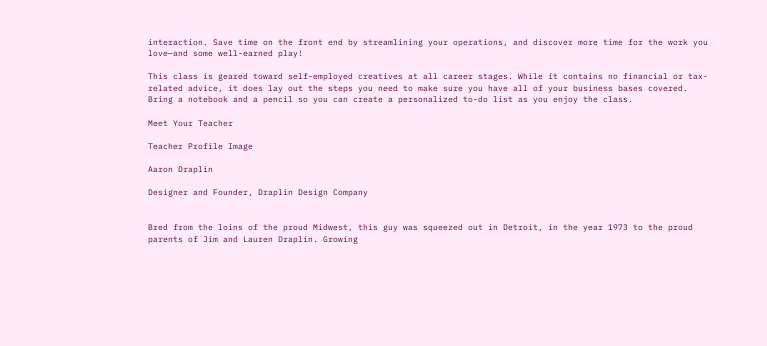interaction. Save time on the front end by streamlining your operations, and discover more time for the work you love—and some well-earned play!

This class is geared toward self-employed creatives at all career stages. While it contains no financial or tax-related advice, it does lay out the steps you need to make sure you have all of your business bases covered. Bring a notebook and a pencil so you can create a personalized to-do list as you enjoy the class.

Meet Your Teacher

Teacher Profile Image

Aaron Draplin

Designer and Founder, Draplin Design Company


Bred from the loins of the proud Midwest, this guy was squeezed out in Detroit, in the year 1973 to the proud parents of Jim and Lauren Draplin. Growing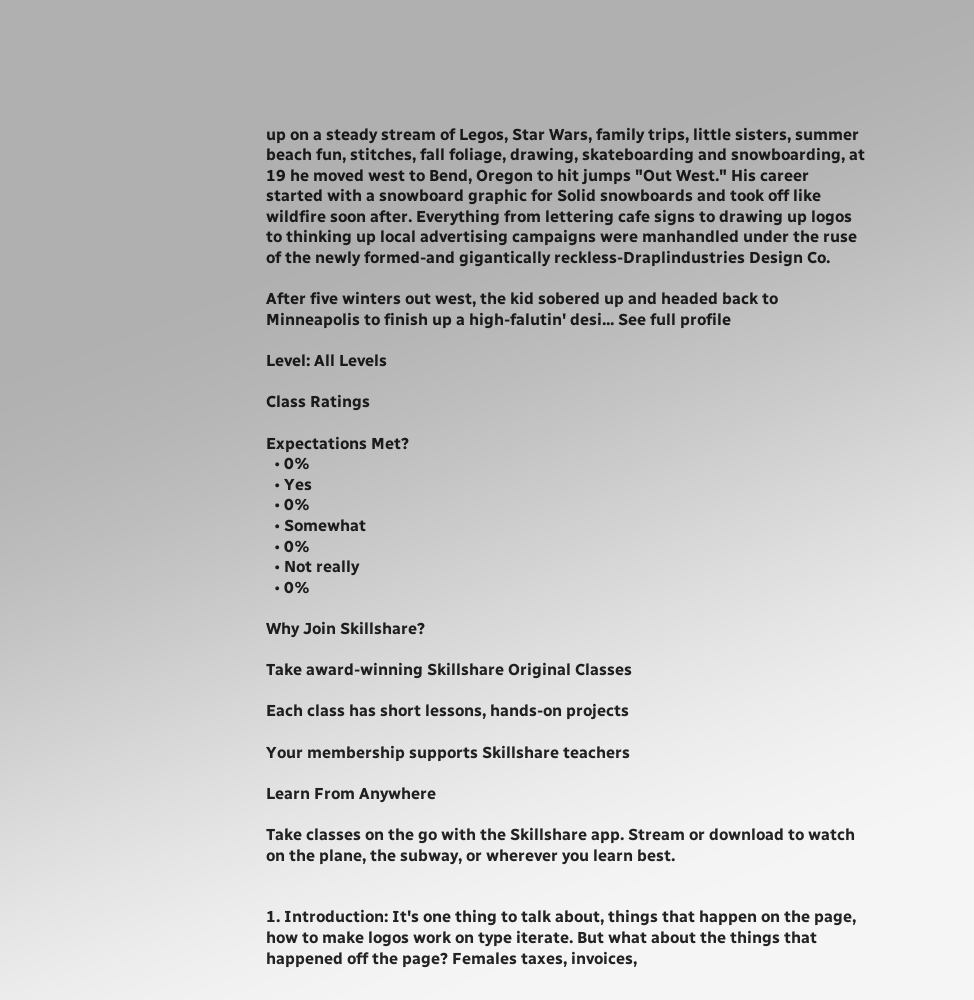up on a steady stream of Legos, Star Wars, family trips, little sisters, summer beach fun, stitches, fall foliage, drawing, skateboarding and snowboarding, at 19 he moved west to Bend, Oregon to hit jumps "Out West." His career started with a snowboard graphic for Solid snowboards and took off like wildfire soon after. Everything from lettering cafe signs to drawing up logos to thinking up local advertising campaigns were manhandled under the ruse of the newly formed-and gigantically reckless-Draplindustries Design Co.

After five winters out west, the kid sobered up and headed back to Minneapolis to finish up a high-falutin' desi... See full profile

Level: All Levels

Class Ratings

Expectations Met?
  • 0%
  • Yes
  • 0%
  • Somewhat
  • 0%
  • Not really
  • 0%

Why Join Skillshare?

Take award-winning Skillshare Original Classes

Each class has short lessons, hands-on projects

Your membership supports Skillshare teachers

Learn From Anywhere

Take classes on the go with the Skillshare app. Stream or download to watch on the plane, the subway, or wherever you learn best.


1. Introduction: It's one thing to talk about, things that happen on the page, how to make logos work on type iterate. But what about the things that happened off the page? Females taxes, invoices,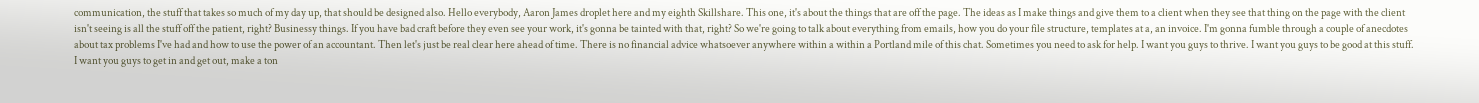communication, the stuff that takes so much of my day up, that should be designed also. Hello everybody, Aaron James droplet here and my eighth Skillshare. This one, it's about the things that are off the page. The ideas as I make things and give them to a client when they see that thing on the page with the client isn't seeing is all the stuff off the patient, right? Businessy things. If you have bad craft before they even see your work, it's gonna be tainted with that, right? So we're going to talk about everything from emails, how you do your file structure, templates at a, an invoice. I'm gonna fumble through a couple of anecdotes about tax problems I've had and how to use the power of an accountant. Then let's just be real clear here ahead of time. There is no financial advice whatsoever anywhere within a within a Portland mile of this chat. Sometimes you need to ask for help. I want you guys to thrive. I want you guys to be good at this stuff. I want you guys to get in and get out, make a ton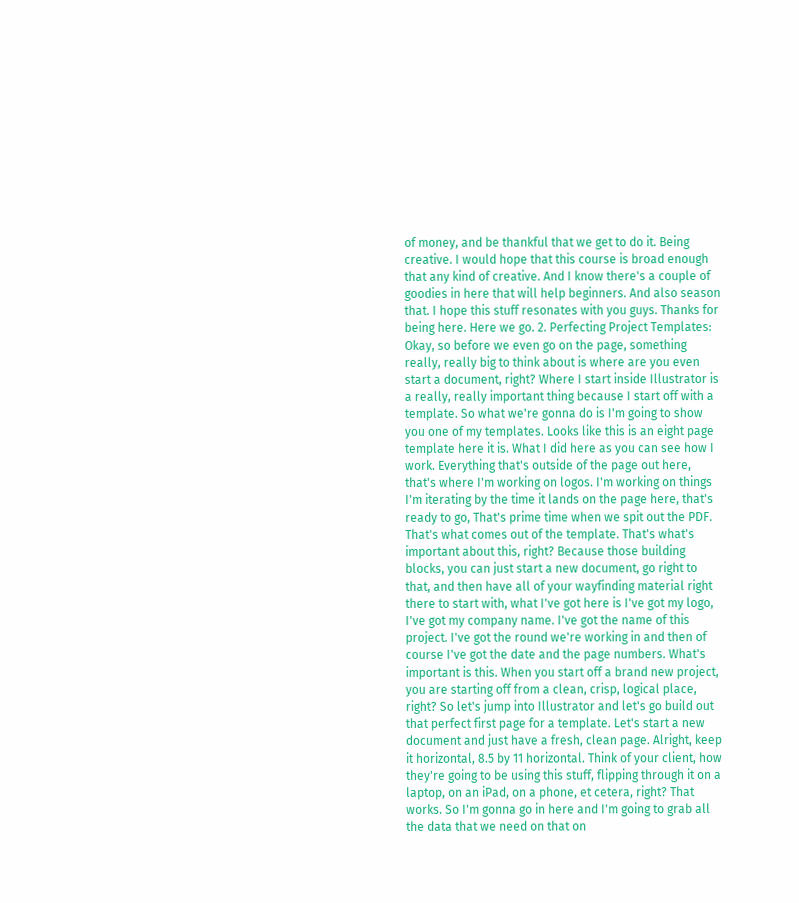of money, and be thankful that we get to do it. Being creative. I would hope that this course is broad enough that any kind of creative. And I know there's a couple of goodies in here that will help beginners. And also season that. I hope this stuff resonates with you guys. Thanks for being here. Here we go. 2. Perfecting Project Templates: Okay, so before we even go on the page, something really, really big to think about is where are you even start a document, right? Where I start inside Illustrator is a really, really important thing because I start off with a template. So what we're gonna do is I'm going to show you one of my templates. Looks like this is an eight page template here it is. What I did here as you can see how I work. Everything that's outside of the page out here, that's where I'm working on logos. I'm working on things I'm iterating by the time it lands on the page here, that's ready to go, That's prime time when we spit out the PDF. That's what comes out of the template. That's what's important about this, right? Because those building blocks, you can just start a new document, go right to that, and then have all of your wayfinding material right there to start with, what I've got here is I've got my logo, I've got my company name. I've got the name of this project. I've got the round we're working in and then of course I've got the date and the page numbers. What's important is this. When you start off a brand new project, you are starting off from a clean, crisp, logical place, right? So let's jump into Illustrator and let's go build out that perfect first page for a template. Let's start a new document and just have a fresh, clean page. Alright, keep it horizontal, 8.5 by 11 horizontal. Think of your client, how they're going to be using this stuff, flipping through it on a laptop, on an iPad, on a phone, et cetera, right? That works. So I'm gonna go in here and I'm going to grab all the data that we need on that on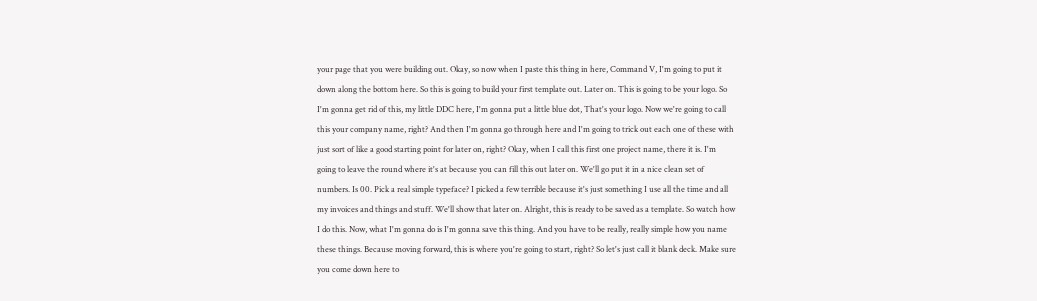your page that you were building out. Okay, so now when I paste this thing in here, Command V, I'm going to put it down along the bottom here. So this is going to build your first template out. Later on. This is going to be your logo. So I'm gonna get rid of this, my little DDC here, I'm gonna put a little blue dot, That's your logo. Now we're going to call this your company name, right? And then I'm gonna go through here and I'm going to trick out each one of these with just sort of like a good starting point for later on, right? Okay, when I call this first one project name, there it is. I'm going to leave the round where it's at because you can fill this out later on. We'll go put it in a nice clean set of numbers. Is 00. Pick a real simple typeface? I picked a few terrible because it's just something I use all the time and all my invoices and things and stuff. We'll show that later on. Alright, this is ready to be saved as a template. So watch how I do this. Now, what I'm gonna do is I'm gonna save this thing. And you have to be really, really simple how you name these things. Because moving forward, this is where you're going to start, right? So let's just call it blank deck. Make sure you come down here to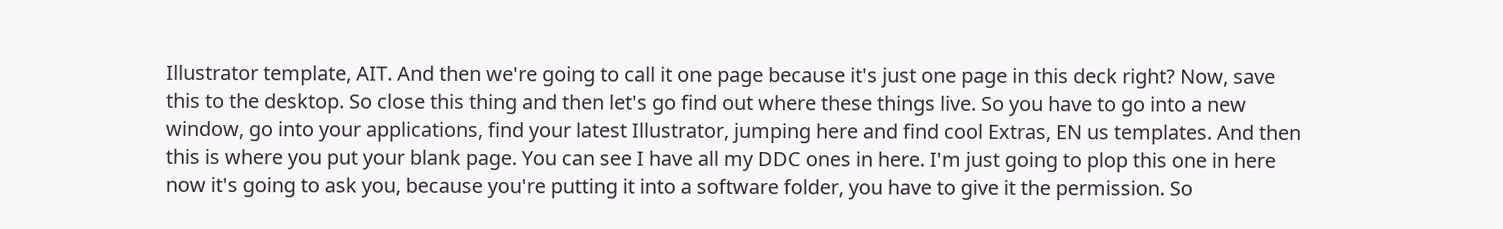Illustrator template, AIT. And then we're going to call it one page because it's just one page in this deck right? Now, save this to the desktop. So close this thing and then let's go find out where these things live. So you have to go into a new window, go into your applications, find your latest Illustrator, jumping here and find cool Extras, EN us templates. And then this is where you put your blank page. You can see I have all my DDC ones in here. I'm just going to plop this one in here now it's going to ask you, because you're putting it into a software folder, you have to give it the permission. So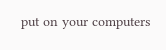put on your computers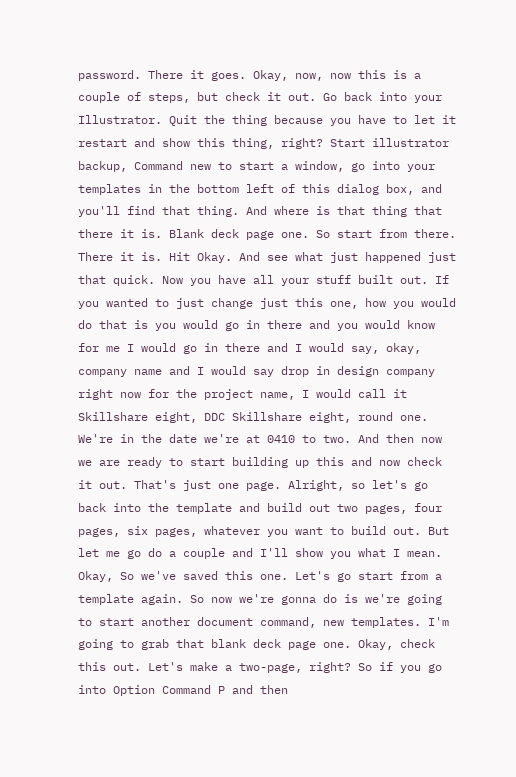password. There it goes. Okay, now, now this is a couple of steps, but check it out. Go back into your Illustrator. Quit the thing because you have to let it restart and show this thing, right? Start illustrator backup, Command new to start a window, go into your templates in the bottom left of this dialog box, and you'll find that thing. And where is that thing that there it is. Blank deck page one. So start from there. There it is. Hit Okay. And see what just happened just that quick. Now you have all your stuff built out. If you wanted to just change just this one, how you would do that is you would go in there and you would know for me I would go in there and I would say, okay, company name and I would say drop in design company right now for the project name, I would call it Skillshare eight, DDC Skillshare eight, round one. We're in the date we're at 0410 to two. And then now we are ready to start building up this and now check it out. That's just one page. Alright, so let's go back into the template and build out two pages, four pages, six pages, whatever you want to build out. But let me go do a couple and I'll show you what I mean. Okay, So we've saved this one. Let's go start from a template again. So now we're gonna do is we're going to start another document command, new templates. I'm going to grab that blank deck page one. Okay, check this out. Let's make a two-page, right? So if you go into Option Command P and then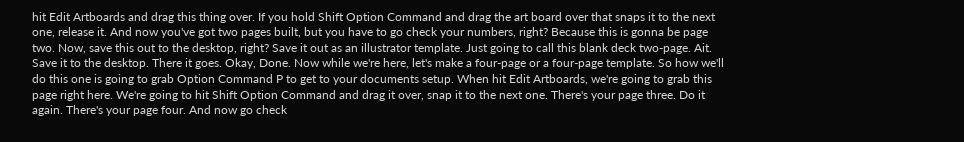hit Edit Artboards and drag this thing over. If you hold Shift Option Command and drag the art board over that snaps it to the next one, release it. And now you've got two pages built, but you have to go check your numbers, right? Because this is gonna be page two. Now, save this out to the desktop, right? Save it out as an illustrator template. Just going to call this blank deck two-page. Ait. Save it to the desktop. There it goes. Okay, Done. Now while we're here, let's make a four-page or a four-page template. So how we'll do this one is going to grab Option Command P to get to your documents setup. When hit Edit Artboards, we're going to grab this page right here. We're going to hit Shift Option Command and drag it over, snap it to the next one. There's your page three. Do it again. There's your page four. And now go check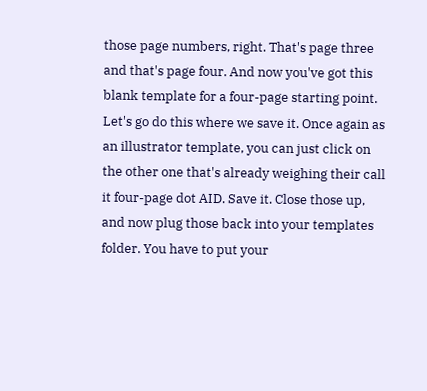those page numbers, right. That's page three and that's page four. And now you've got this blank template for a four-page starting point. Let's go do this where we save it. Once again as an illustrator template, you can just click on the other one that's already weighing their call it four-page dot AID. Save it. Close those up, and now plug those back into your templates folder. You have to put your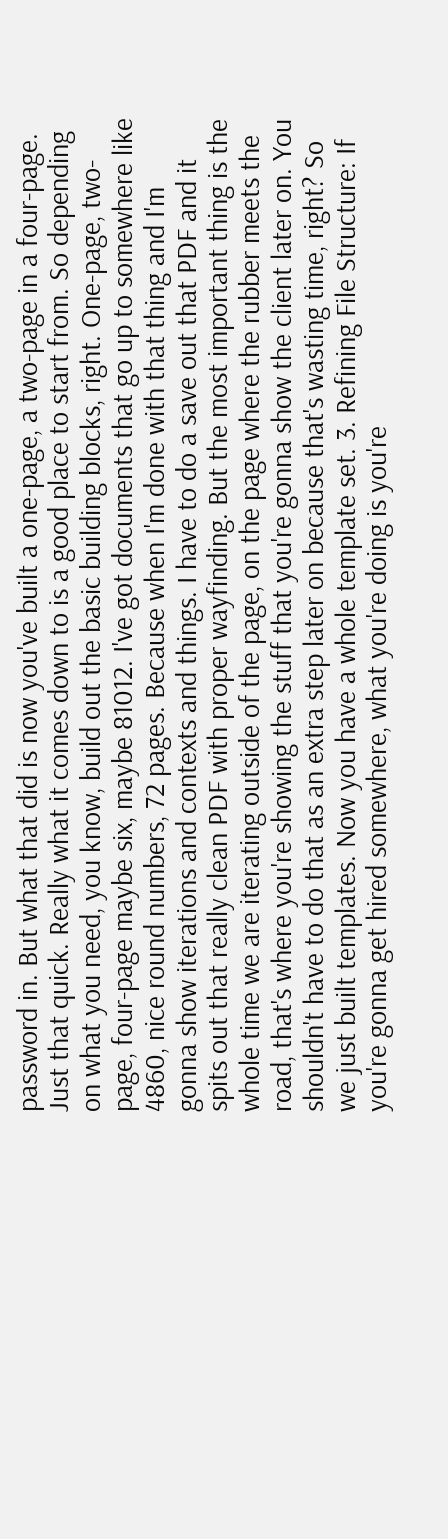password in. But what that did is now you've built a one-page, a two-page in a four-page. Just that quick. Really what it comes down to is a good place to start from. So depending on what you need, you know, build out the basic building blocks, right. One-page, two-page, four-page maybe six, maybe 81012. I've got documents that go up to somewhere like 4860, nice round numbers, 72 pages. Because when I'm done with that thing and I'm gonna show iterations and contexts and things. I have to do a save out that PDF and it spits out that really clean PDF with proper wayfinding. But the most important thing is the whole time we are iterating outside of the page, on the page where the rubber meets the road, that's where you're showing the stuff that you're gonna show the client later on. You shouldn't have to do that as an extra step later on because that's wasting time, right? So we just built templates. Now you have a whole template set. 3. Refining File Structure: If you're gonna get hired somewhere, what you're doing is you're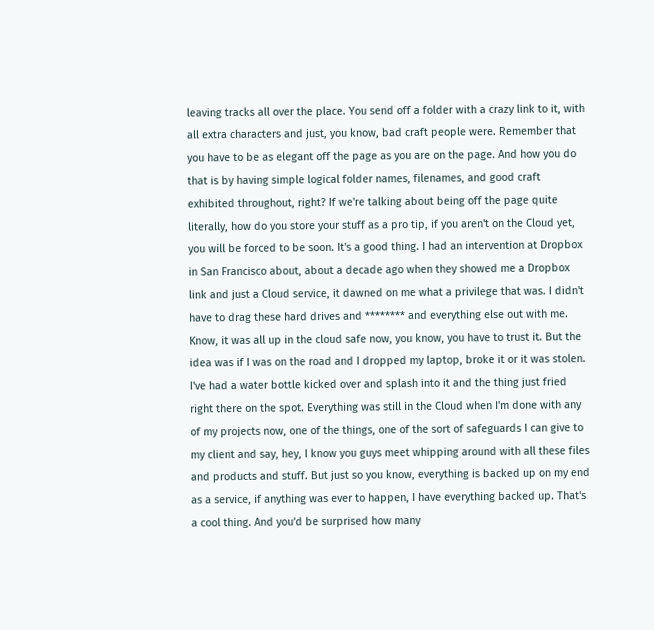leaving tracks all over the place. You send off a folder with a crazy link to it, with all extra characters and just, you know, bad craft people were. Remember that you have to be as elegant off the page as you are on the page. And how you do that is by having simple logical folder names, filenames, and good craft exhibited throughout, right? If we're talking about being off the page quite literally, how do you store your stuff as a pro tip, if you aren't on the Cloud yet, you will be forced to be soon. It's a good thing. I had an intervention at Dropbox in San Francisco about, about a decade ago when they showed me a Dropbox link and just a Cloud service, it dawned on me what a privilege that was. I didn't have to drag these hard drives and ******** and everything else out with me. Know, it was all up in the cloud safe now, you know, you have to trust it. But the idea was if I was on the road and I dropped my laptop, broke it or it was stolen. I've had a water bottle kicked over and splash into it and the thing just fried right there on the spot. Everything was still in the Cloud when I'm done with any of my projects now, one of the things, one of the sort of safeguards I can give to my client and say, hey, I know you guys meet whipping around with all these files and products and stuff. But just so you know, everything is backed up on my end as a service, if anything was ever to happen, I have everything backed up. That's a cool thing. And you'd be surprised how many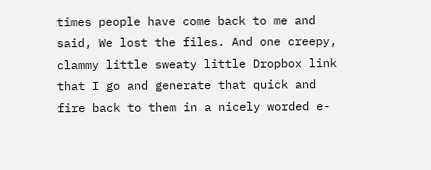times people have come back to me and said, We lost the files. And one creepy, clammy little sweaty little Dropbox link that I go and generate that quick and fire back to them in a nicely worded e-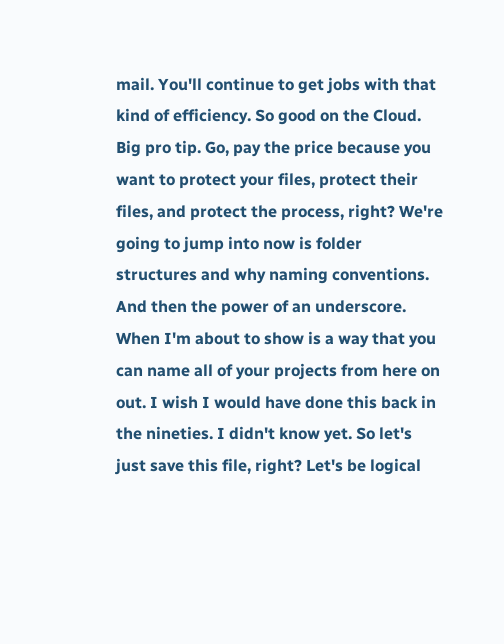mail. You'll continue to get jobs with that kind of efficiency. So good on the Cloud. Big pro tip. Go, pay the price because you want to protect your files, protect their files, and protect the process, right? We're going to jump into now is folder structures and why naming conventions. And then the power of an underscore. When I'm about to show is a way that you can name all of your projects from here on out. I wish I would have done this back in the nineties. I didn't know yet. So let's just save this file, right? Let's be logical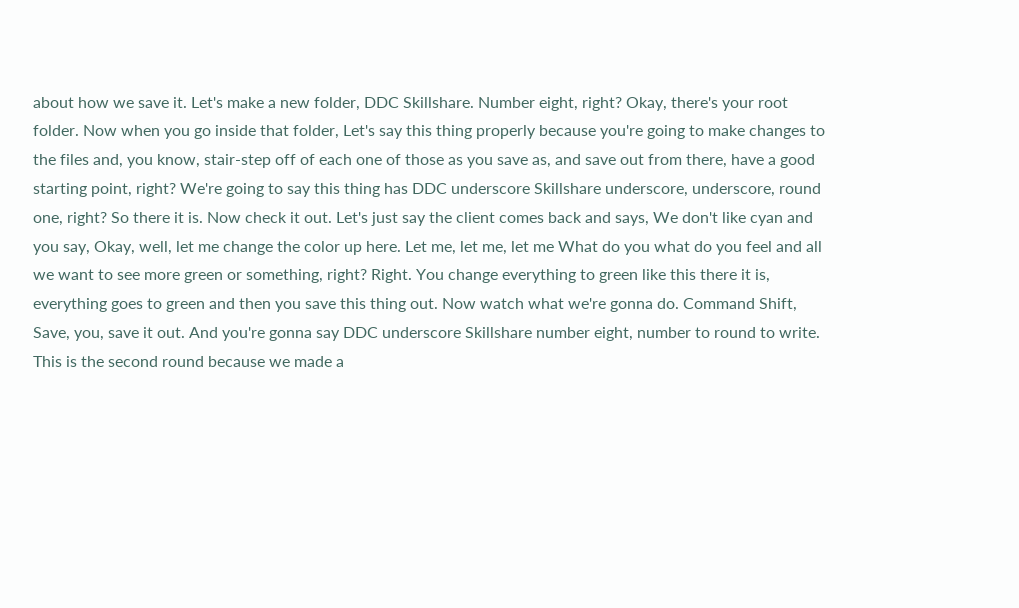about how we save it. Let's make a new folder, DDC Skillshare. Number eight, right? Okay, there's your root folder. Now when you go inside that folder, Let's say this thing properly because you're going to make changes to the files and, you know, stair-step off of each one of those as you save as, and save out from there, have a good starting point, right? We're going to say this thing has DDC underscore Skillshare underscore, underscore, round one, right? So there it is. Now check it out. Let's just say the client comes back and says, We don't like cyan and you say, Okay, well, let me change the color up here. Let me, let me, let me What do you what do you feel and all we want to see more green or something, right? Right. You change everything to green like this there it is, everything goes to green and then you save this thing out. Now watch what we're gonna do. Command Shift, Save, you, save it out. And you're gonna say DDC underscore Skillshare number eight, number to round to write. This is the second round because we made a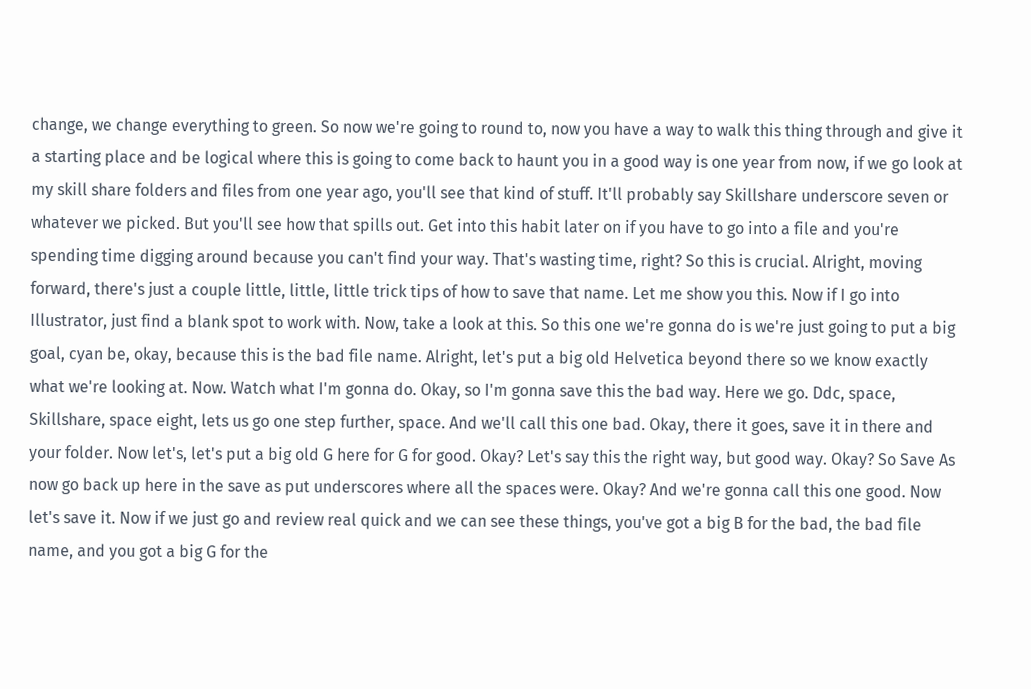change, we change everything to green. So now we're going to round to, now you have a way to walk this thing through and give it a starting place and be logical where this is going to come back to haunt you in a good way is one year from now, if we go look at my skill share folders and files from one year ago, you'll see that kind of stuff. It'll probably say Skillshare underscore seven or whatever we picked. But you'll see how that spills out. Get into this habit later on if you have to go into a file and you're spending time digging around because you can't find your way. That's wasting time, right? So this is crucial. Alright, moving forward, there's just a couple little, little, little trick tips of how to save that name. Let me show you this. Now if I go into Illustrator, just find a blank spot to work with. Now, take a look at this. So this one we're gonna do is we're just going to put a big goal, cyan be, okay, because this is the bad file name. Alright, let's put a big old Helvetica beyond there so we know exactly what we're looking at. Now. Watch what I'm gonna do. Okay, so I'm gonna save this the bad way. Here we go. Ddc, space, Skillshare, space eight, lets us go one step further, space. And we'll call this one bad. Okay, there it goes, save it in there and your folder. Now let's, let's put a big old G here for G for good. Okay? Let's say this the right way, but good way. Okay? So Save As now go back up here in the save as put underscores where all the spaces were. Okay? And we're gonna call this one good. Now let's save it. Now if we just go and review real quick and we can see these things, you've got a big B for the bad, the bad file name, and you got a big G for the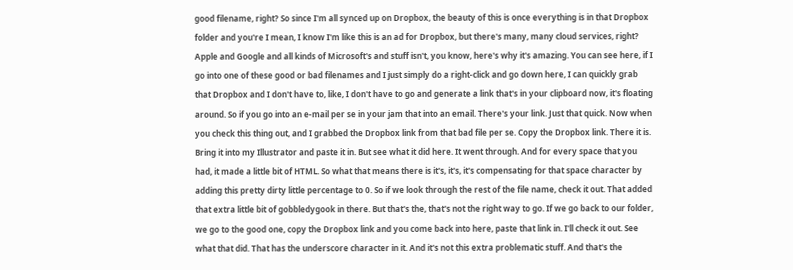good filename, right? So since I'm all synced up on Dropbox, the beauty of this is once everything is in that Dropbox folder and you're I mean, I know I'm like this is an ad for Dropbox, but there's many, many cloud services, right? Apple and Google and all kinds of Microsoft's and stuff isn't, you know, here's why it's amazing. You can see here, if I go into one of these good or bad filenames and I just simply do a right-click and go down here, I can quickly grab that Dropbox and I don't have to, like, I don't have to go and generate a link that's in your clipboard now, it's floating around. So if you go into an e-mail per se in your jam that into an email. There's your link. Just that quick. Now when you check this thing out, and I grabbed the Dropbox link from that bad file per se. Copy the Dropbox link. There it is. Bring it into my Illustrator and paste it in. But see what it did here. It went through. And for every space that you had, it made a little bit of HTML. So what that means there is it's, it's, it's compensating for that space character by adding this pretty dirty little percentage to 0. So if we look through the rest of the file name, check it out. That added that extra little bit of gobbledygook in there. But that's the, that's not the right way to go. If we go back to our folder, we go to the good one, copy the Dropbox link and you come back into here, paste that link in. I'll check it out. See what that did. That has the underscore character in it. And it's not this extra problematic stuff. And that's the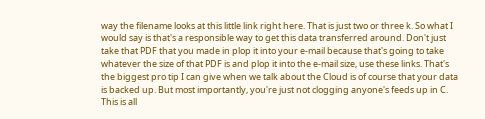way the filename looks at this little link right here. That is just two or three k. So what I would say is that's a responsible way to get this data transferred around. Don't just take that PDF that you made in plop it into your e-mail because that's going to take whatever the size of that PDF is and plop it into the e-mail size, use these links. That's the biggest pro tip I can give when we talk about the Cloud is of course that your data is backed up. But most importantly, you're just not clogging anyone's feeds up in C. This is all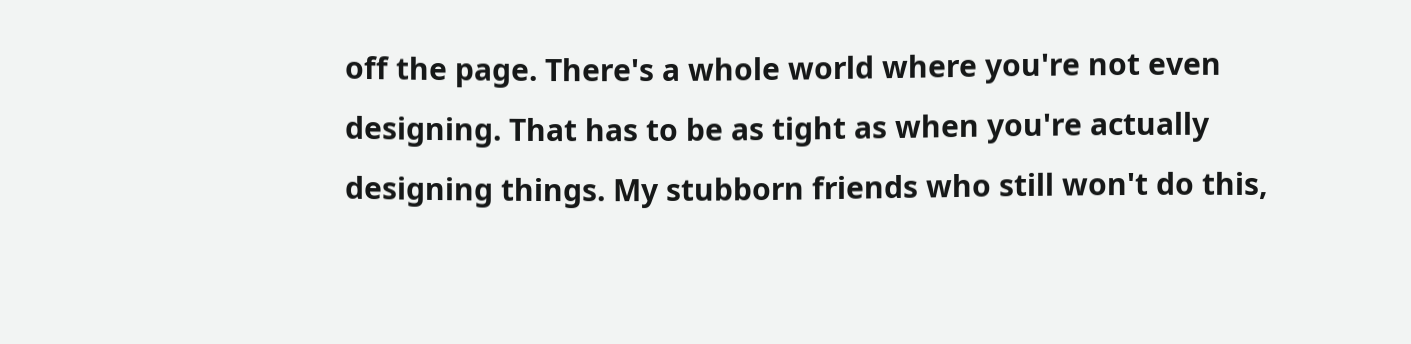off the page. There's a whole world where you're not even designing. That has to be as tight as when you're actually designing things. My stubborn friends who still won't do this,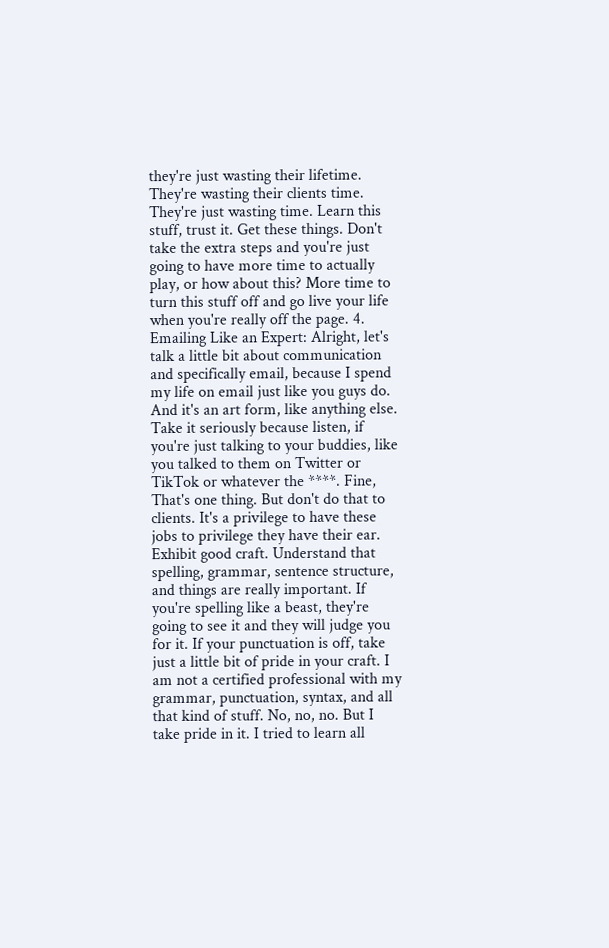they're just wasting their lifetime. They're wasting their clients time. They're just wasting time. Learn this stuff, trust it. Get these things. Don't take the extra steps and you're just going to have more time to actually play, or how about this? More time to turn this stuff off and go live your life when you're really off the page. 4. Emailing Like an Expert: Alright, let's talk a little bit about communication and specifically email, because I spend my life on email just like you guys do. And it's an art form, like anything else. Take it seriously because listen, if you're just talking to your buddies, like you talked to them on Twitter or TikTok or whatever the ****. Fine, That's one thing. But don't do that to clients. It's a privilege to have these jobs to privilege they have their ear. Exhibit good craft. Understand that spelling, grammar, sentence structure, and things are really important. If you're spelling like a beast, they're going to see it and they will judge you for it. If your punctuation is off, take just a little bit of pride in your craft. I am not a certified professional with my grammar, punctuation, syntax, and all that kind of stuff. No, no, no. But I take pride in it. I tried to learn all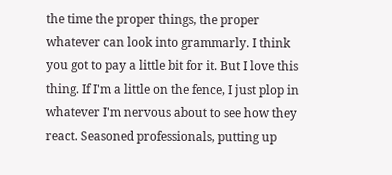the time the proper things, the proper whatever can look into grammarly. I think you got to pay a little bit for it. But I love this thing. If I'm a little on the fence, I just plop in whatever I'm nervous about to see how they react. Seasoned professionals, putting up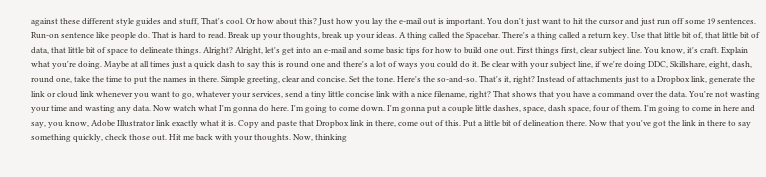against these different style guides and stuff, That's cool. Or how about this? Just how you lay the e-mail out is important. You don't just want to hit the cursor and just run off some 19 sentences. Run-on sentence like people do. That is hard to read. Break up your thoughts, break up your ideas. A thing called the Spacebar. There's a thing called a return key. Use that little bit of, that little bit of data, that little bit of space to delineate things. Alright? Alright, let's get into an e-mail and some basic tips for how to build one out. First things first, clear subject line. You know, it's craft. Explain what you're doing. Maybe at all times just a quick dash to say this is round one and there's a lot of ways you could do it. Be clear with your subject line, if we're doing DDC, Skillshare, eight, dash, round one, take the time to put the names in there. Simple greeting, clear and concise. Set the tone. Here's the so-and-so. That's it, right? Instead of attachments just to a Dropbox link, generate the link or cloud link whenever you want to go, whatever your services, send a tiny little concise link with a nice filename, right? That shows that you have a command over the data. You're not wasting your time and wasting any data. Now watch what I'm gonna do here. I'm going to come down. I'm gonna put a couple little dashes, space, dash space, four of them. I'm going to come in here and say, you know, Adobe Illustrator link exactly what it is. Copy and paste that Dropbox link in there, come out of this. Put a little bit of delineation there. Now that you've got the link in there to say something quickly, check those out. Hit me back with your thoughts. Now, thinking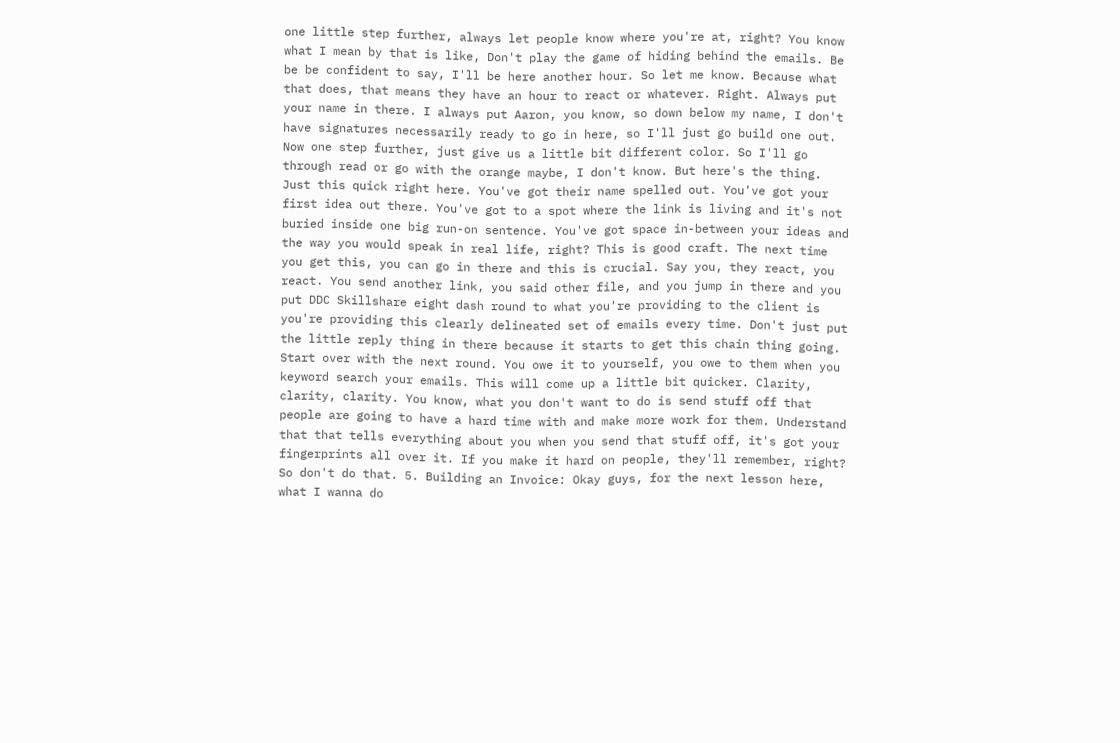one little step further, always let people know where you're at, right? You know what I mean by that is like, Don't play the game of hiding behind the emails. Be be be confident to say, I'll be here another hour. So let me know. Because what that does, that means they have an hour to react or whatever. Right. Always put your name in there. I always put Aaron, you know, so down below my name, I don't have signatures necessarily ready to go in here, so I'll just go build one out. Now one step further, just give us a little bit different color. So I'll go through read or go with the orange maybe, I don't know. But here's the thing. Just this quick right here. You've got their name spelled out. You've got your first idea out there. You've got to a spot where the link is living and it's not buried inside one big run-on sentence. You've got space in-between your ideas and the way you would speak in real life, right? This is good craft. The next time you get this, you can go in there and this is crucial. Say you, they react, you react. You send another link, you said other file, and you jump in there and you put DDC Skillshare eight dash round to what you're providing to the client is you're providing this clearly delineated set of emails every time. Don't just put the little reply thing in there because it starts to get this chain thing going. Start over with the next round. You owe it to yourself, you owe to them when you keyword search your emails. This will come up a little bit quicker. Clarity, clarity, clarity. You know, what you don't want to do is send stuff off that people are going to have a hard time with and make more work for them. Understand that that tells everything about you when you send that stuff off, it's got your fingerprints all over it. If you make it hard on people, they'll remember, right? So don't do that. 5. Building an Invoice: Okay guys, for the next lesson here, what I wanna do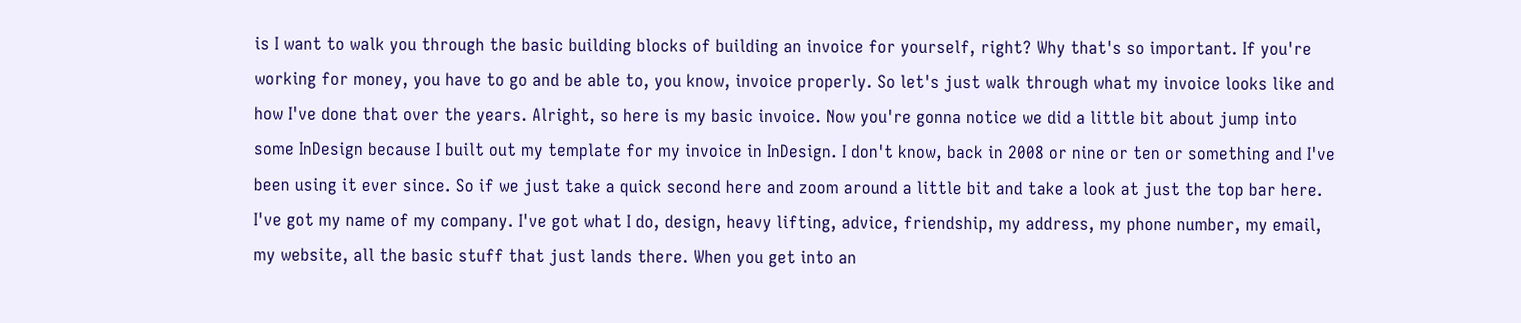is I want to walk you through the basic building blocks of building an invoice for yourself, right? Why that's so important. If you're working for money, you have to go and be able to, you know, invoice properly. So let's just walk through what my invoice looks like and how I've done that over the years. Alright, so here is my basic invoice. Now you're gonna notice we did a little bit about jump into some InDesign because I built out my template for my invoice in InDesign. I don't know, back in 2008 or nine or ten or something and I've been using it ever since. So if we just take a quick second here and zoom around a little bit and take a look at just the top bar here. I've got my name of my company. I've got what I do, design, heavy lifting, advice, friendship, my address, my phone number, my email, my website, all the basic stuff that just lands there. When you get into an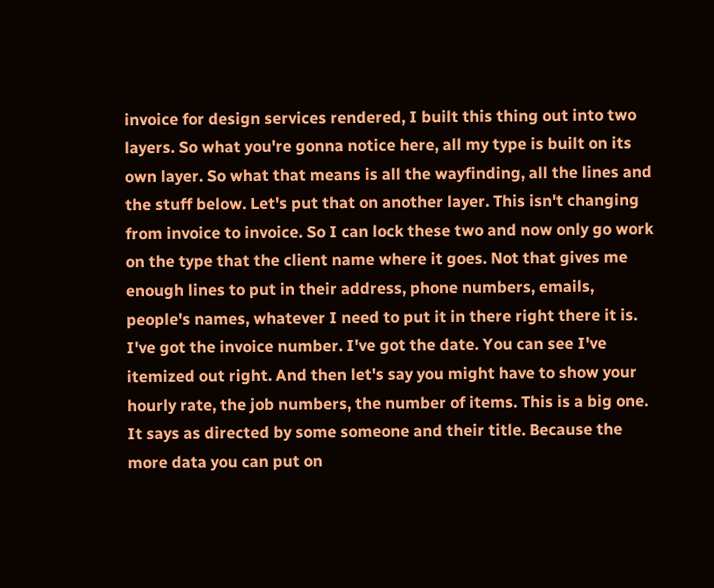invoice for design services rendered, I built this thing out into two layers. So what you're gonna notice here, all my type is built on its own layer. So what that means is all the wayfinding, all the lines and the stuff below. Let's put that on another layer. This isn't changing from invoice to invoice. So I can lock these two and now only go work on the type that the client name where it goes. Not that gives me enough lines to put in their address, phone numbers, emails, people's names, whatever I need to put it in there right there it is. I've got the invoice number. I've got the date. You can see I've itemized out right. And then let's say you might have to show your hourly rate, the job numbers, the number of items. This is a big one. It says as directed by some someone and their title. Because the more data you can put on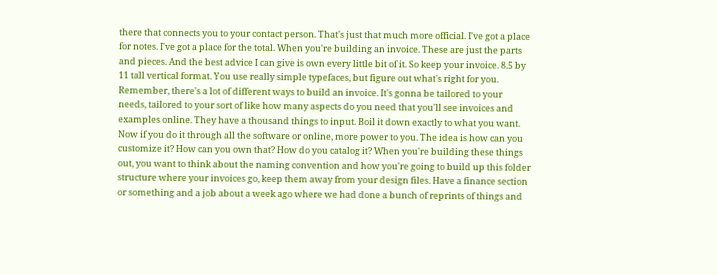there that connects you to your contact person. That's just that much more official. I've got a place for notes. I've got a place for the total. When you're building an invoice. These are just the parts and pieces. And the best advice I can give is own every little bit of it. So keep your invoice. 8.5 by 11 tall vertical format. You use really simple typefaces, but figure out what's right for you. Remember, there's a lot of different ways to build an invoice. It's gonna be tailored to your needs, tailored to your sort of like how many aspects do you need that you'll see invoices and examples online. They have a thousand things to input. Boil it down exactly to what you want. Now if you do it through all the software or online, more power to you. The idea is how can you customize it? How can you own that? How do you catalog it? When you're building these things out, you want to think about the naming convention and how you're going to build up this folder structure where your invoices go, keep them away from your design files. Have a finance section or something and a job about a week ago where we had done a bunch of reprints of things and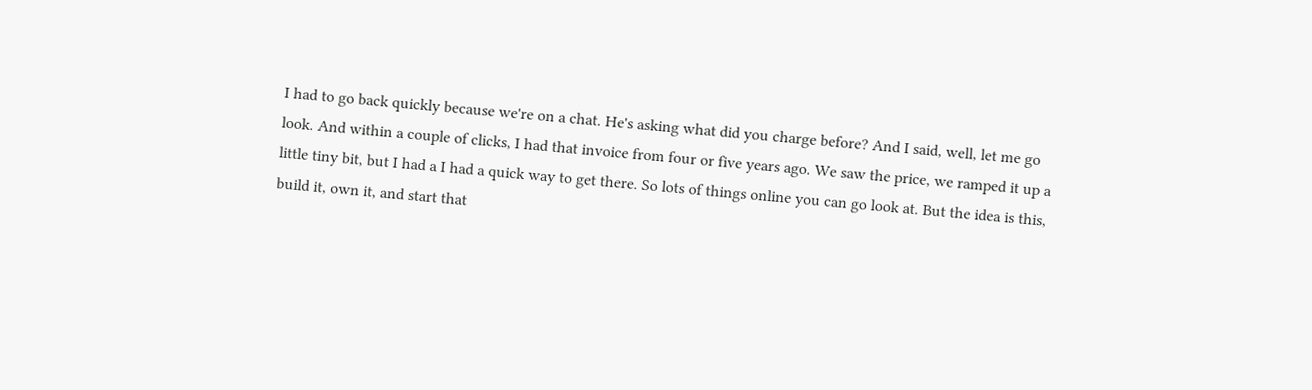I had to go back quickly because we're on a chat. He's asking what did you charge before? And I said, well, let me go look. And within a couple of clicks, I had that invoice from four or five years ago. We saw the price, we ramped it up a little tiny bit, but I had a I had a quick way to get there. So lots of things online you can go look at. But the idea is this, build it, own it, and start that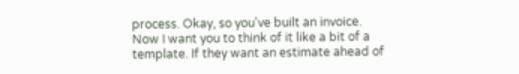process. Okay, so you've built an invoice. Now I want you to think of it like a bit of a template. If they want an estimate ahead of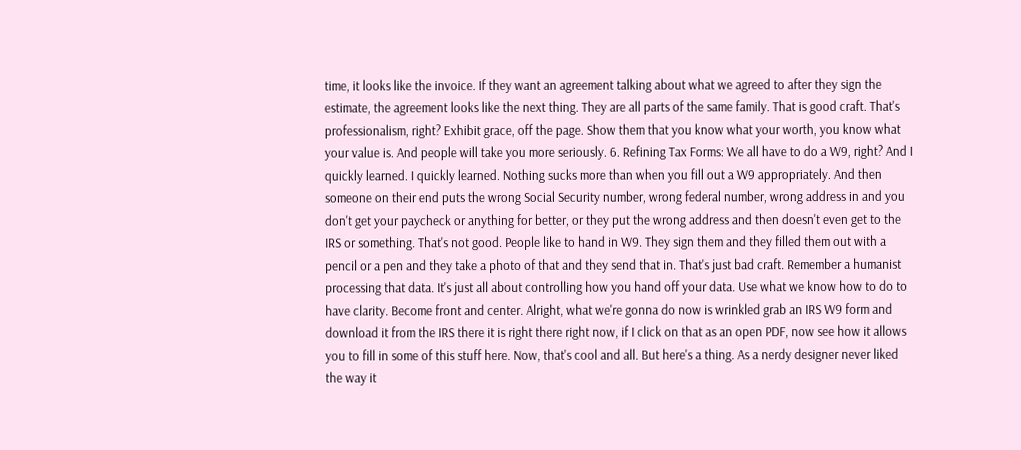time, it looks like the invoice. If they want an agreement talking about what we agreed to after they sign the estimate, the agreement looks like the next thing. They are all parts of the same family. That is good craft. That's professionalism, right? Exhibit grace, off the page. Show them that you know what your worth, you know what your value is. And people will take you more seriously. 6. Refining Tax Forms: We all have to do a W9, right? And I quickly learned. I quickly learned. Nothing sucks more than when you fill out a W9 appropriately. And then someone on their end puts the wrong Social Security number, wrong federal number, wrong address in and you don't get your paycheck or anything for better, or they put the wrong address and then doesn't even get to the IRS or something. That's not good. People like to hand in W9. They sign them and they filled them out with a pencil or a pen and they take a photo of that and they send that in. That's just bad craft. Remember a humanist processing that data. It's just all about controlling how you hand off your data. Use what we know how to do to have clarity. Become front and center. Alright, what we're gonna do now is wrinkled grab an IRS W9 form and download it from the IRS there it is right there right now, if I click on that as an open PDF, now see how it allows you to fill in some of this stuff here. Now, that's cool and all. But here's a thing. As a nerdy designer never liked the way it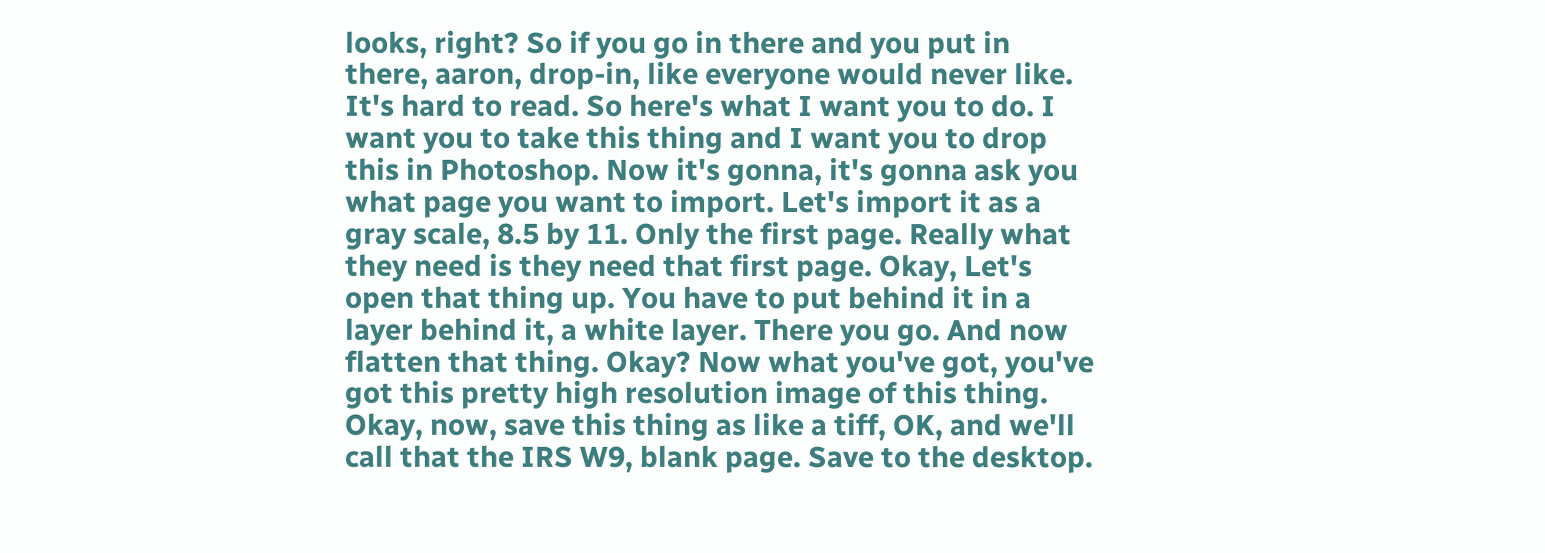looks, right? So if you go in there and you put in there, aaron, drop-in, like everyone would never like. It's hard to read. So here's what I want you to do. I want you to take this thing and I want you to drop this in Photoshop. Now it's gonna, it's gonna ask you what page you want to import. Let's import it as a gray scale, 8.5 by 11. Only the first page. Really what they need is they need that first page. Okay, Let's open that thing up. You have to put behind it in a layer behind it, a white layer. There you go. And now flatten that thing. Okay? Now what you've got, you've got this pretty high resolution image of this thing. Okay, now, save this thing as like a tiff, OK, and we'll call that the IRS W9, blank page. Save to the desktop.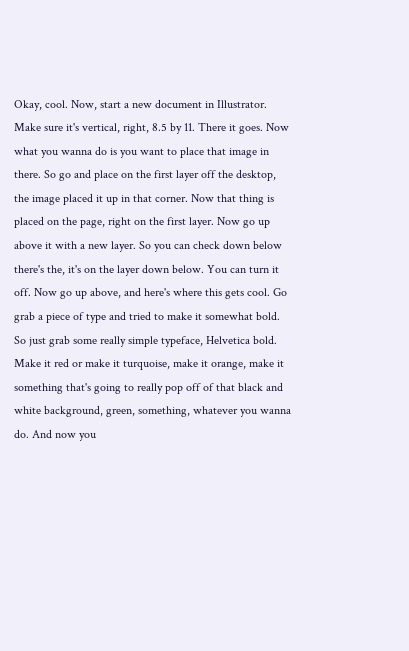Okay, cool. Now, start a new document in Illustrator. Make sure it's vertical, right, 8.5 by 11. There it goes. Now what you wanna do is you want to place that image in there. So go and place on the first layer off the desktop, the image placed it up in that corner. Now that thing is placed on the page, right on the first layer. Now go up above it with a new layer. So you can check down below there's the, it's on the layer down below. You can turn it off. Now go up above, and here's where this gets cool. Go grab a piece of type and tried to make it somewhat bold. So just grab some really simple typeface, Helvetica bold. Make it red or make it turquoise, make it orange, make it something that's going to really pop off of that black and white background, green, something, whatever you wanna do. And now you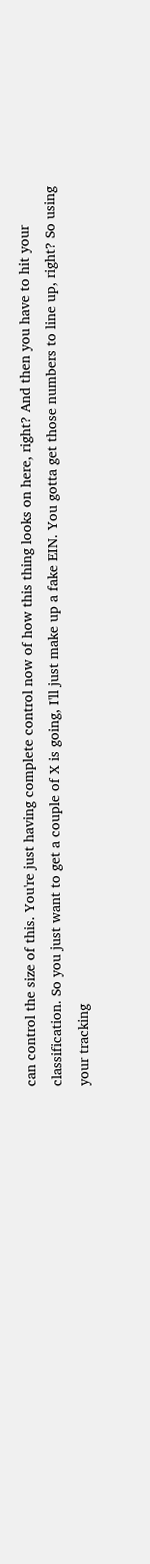can control the size of this. You're just having complete control now of how this thing looks on here, right? And then you have to hit your classification. So you just want to get a couple of X is going, I'll just make up a fake EIN. You gotta get those numbers to line up, right? So using your tracking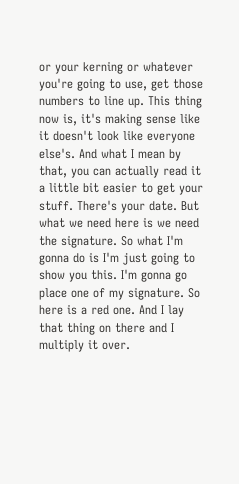or your kerning or whatever you're going to use, get those numbers to line up. This thing now is, it's making sense like it doesn't look like everyone else's. And what I mean by that, you can actually read it a little bit easier to get your stuff. There's your date. But what we need here is we need the signature. So what I'm gonna do is I'm just going to show you this. I'm gonna go place one of my signature. So here is a red one. And I lay that thing on there and I multiply it over.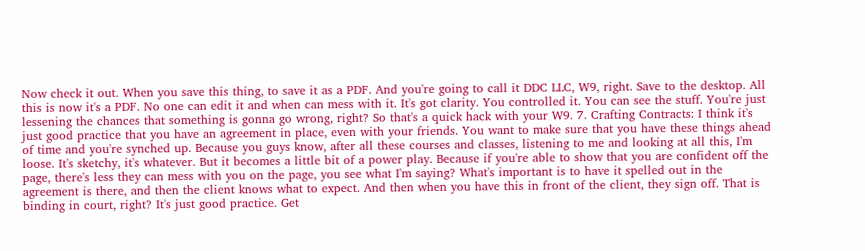Now check it out. When you save this thing, to save it as a PDF. And you're going to call it DDC LLC, W9, right. Save to the desktop. All this is now it's a PDF. No one can edit it and when can mess with it. It's got clarity. You controlled it. You can see the stuff. You're just lessening the chances that something is gonna go wrong, right? So that's a quick hack with your W9. 7. Crafting Contracts: I think it's just good practice that you have an agreement in place, even with your friends. You want to make sure that you have these things ahead of time and you're synched up. Because you guys know, after all these courses and classes, listening to me and looking at all this, I'm loose. It's sketchy, it's whatever. But it becomes a little bit of a power play. Because if you're able to show that you are confident off the page, there's less they can mess with you on the page, you see what I'm saying? What's important is to have it spelled out in the agreement is there, and then the client knows what to expect. And then when you have this in front of the client, they sign off. That is binding in court, right? It's just good practice. Get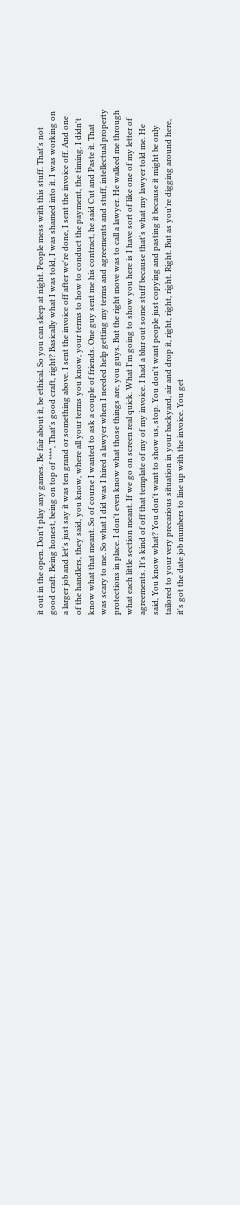it out in the open. Don't play any games. Be fair about it, be ethical. So you can sleep at night. People mess with this stuff. That's not good craft. Being honest, being on top of ****, That's good craft, right? Basically what I was told, I was shamed into it. I was working on a larger job and let's just say it was ten grand or something above. I sent the invoice off after we're done, I sent the invoice off. And one of the handlers, they said, you know, where all your terms you know, your terms to how to conduct the payment, the timing. I didn't know what that meant. So of course I wanted to ask a couple of friends. One guy sent me his contract, he said Cut and Paste it. That was scary to me. So what I did was I hired a lawyer when I needed help getting my terms and agreements and stuff, intellectual property protections in place. I don't even know what those things are, you guys. But the right move was to call a lawyer. He walked me through what each little section meant. If we go on screen real quick. What I'm going to show you here is I have sort of like one of my letter of agreements. It's kind of off that template of my of my invoice. I had a blur out some stuff because that's what my lawyer told me. He said, You know what? You don't want to show us, stop. You don't want people just copying and pasting it because it might be only tailored to your very precarious situation in your backyard, air and drop it, right, right, right. Right. But as you're digging around here, it's got the date job numbers to line up with the invoice. You get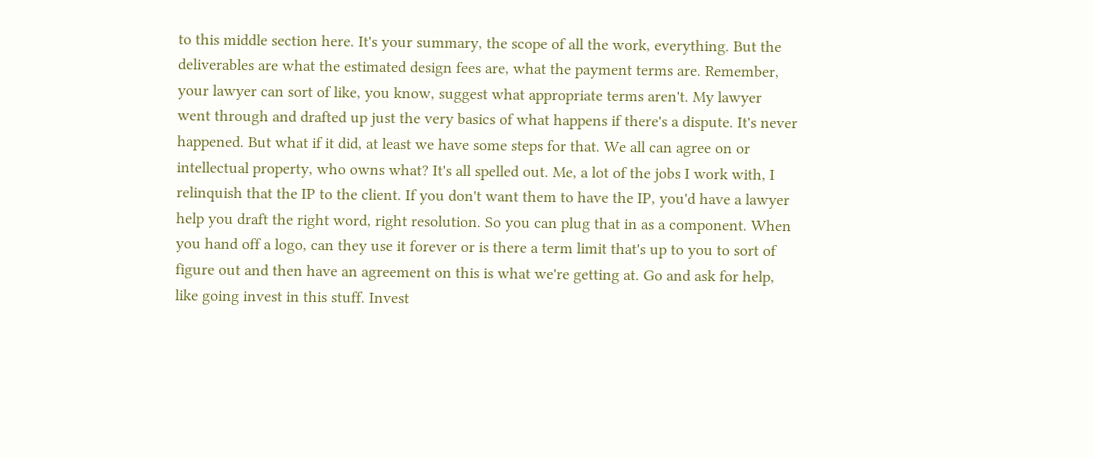to this middle section here. It's your summary, the scope of all the work, everything. But the deliverables are what the estimated design fees are, what the payment terms are. Remember, your lawyer can sort of like, you know, suggest what appropriate terms aren't. My lawyer went through and drafted up just the very basics of what happens if there's a dispute. It's never happened. But what if it did, at least we have some steps for that. We all can agree on or intellectual property, who owns what? It's all spelled out. Me, a lot of the jobs I work with, I relinquish that the IP to the client. If you don't want them to have the IP, you'd have a lawyer help you draft the right word, right resolution. So you can plug that in as a component. When you hand off a logo, can they use it forever or is there a term limit that's up to you to sort of figure out and then have an agreement on this is what we're getting at. Go and ask for help, like going invest in this stuff. Invest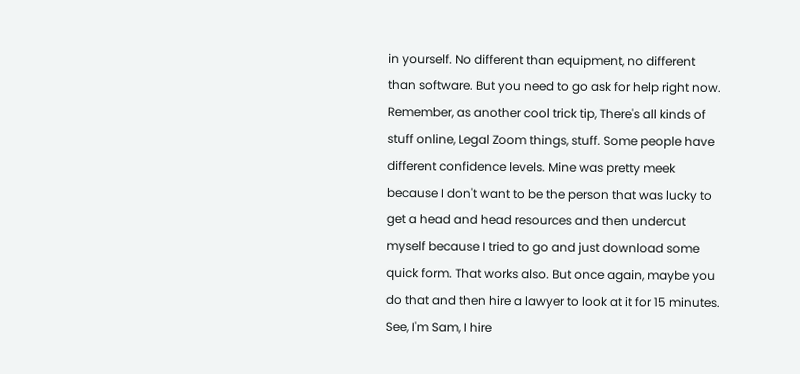in yourself. No different than equipment, no different than software. But you need to go ask for help right now. Remember, as another cool trick tip, There's all kinds of stuff online, Legal Zoom things, stuff. Some people have different confidence levels. Mine was pretty meek because I don't want to be the person that was lucky to get a head and head resources and then undercut myself because I tried to go and just download some quick form. That works also. But once again, maybe you do that and then hire a lawyer to look at it for 15 minutes. See, I'm Sam, I hire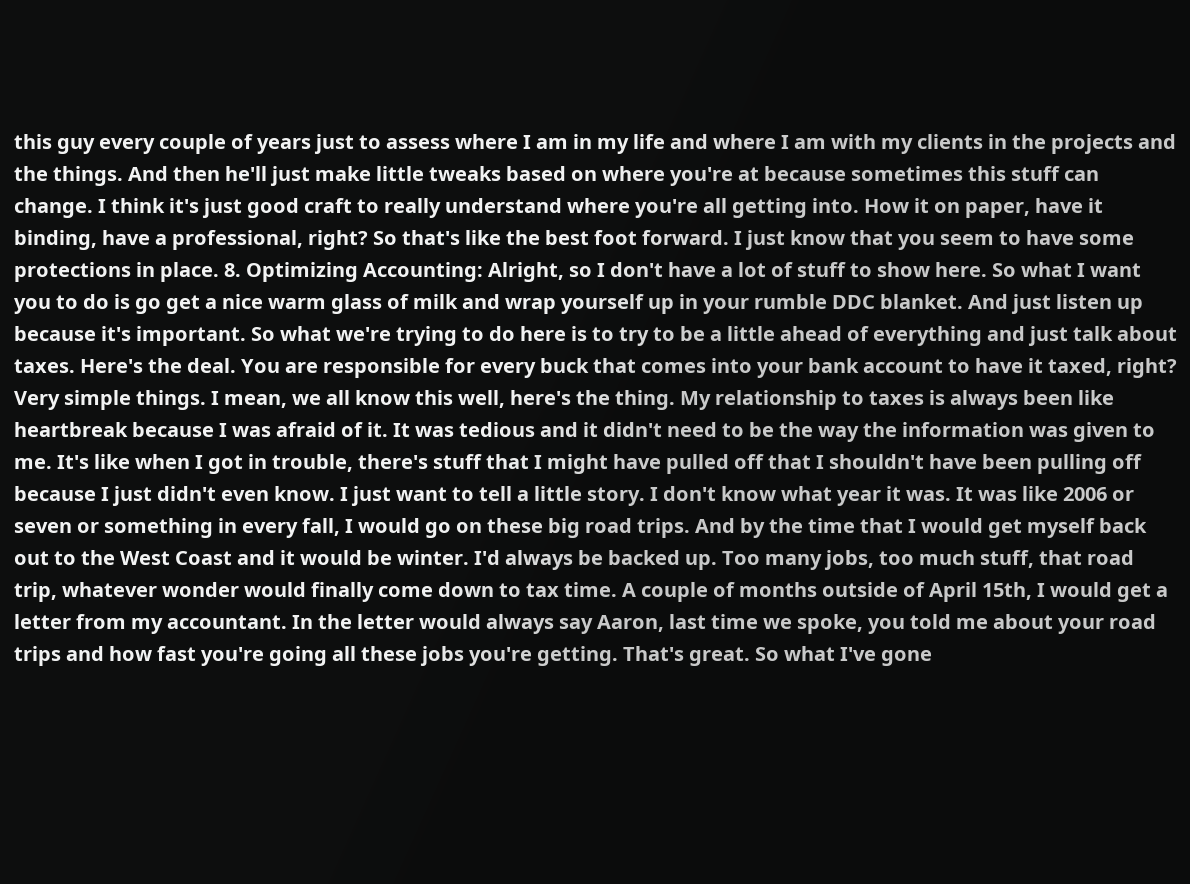this guy every couple of years just to assess where I am in my life and where I am with my clients in the projects and the things. And then he'll just make little tweaks based on where you're at because sometimes this stuff can change. I think it's just good craft to really understand where you're all getting into. How it on paper, have it binding, have a professional, right? So that's like the best foot forward. I just know that you seem to have some protections in place. 8. Optimizing Accounting: Alright, so I don't have a lot of stuff to show here. So what I want you to do is go get a nice warm glass of milk and wrap yourself up in your rumble DDC blanket. And just listen up because it's important. So what we're trying to do here is to try to be a little ahead of everything and just talk about taxes. Here's the deal. You are responsible for every buck that comes into your bank account to have it taxed, right? Very simple things. I mean, we all know this well, here's the thing. My relationship to taxes is always been like heartbreak because I was afraid of it. It was tedious and it didn't need to be the way the information was given to me. It's like when I got in trouble, there's stuff that I might have pulled off that I shouldn't have been pulling off because I just didn't even know. I just want to tell a little story. I don't know what year it was. It was like 2006 or seven or something in every fall, I would go on these big road trips. And by the time that I would get myself back out to the West Coast and it would be winter. I'd always be backed up. Too many jobs, too much stuff, that road trip, whatever wonder would finally come down to tax time. A couple of months outside of April 15th, I would get a letter from my accountant. In the letter would always say Aaron, last time we spoke, you told me about your road trips and how fast you're going all these jobs you're getting. That's great. So what I've gone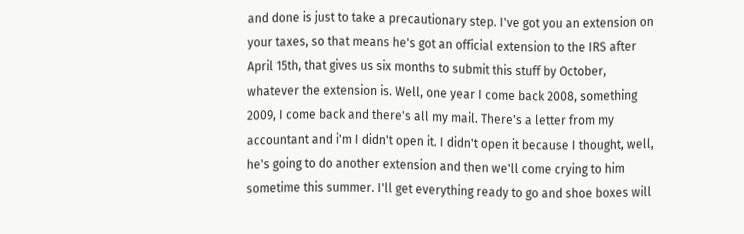and done is just to take a precautionary step. I've got you an extension on your taxes, so that means he's got an official extension to the IRS after April 15th, that gives us six months to submit this stuff by October, whatever the extension is. Well, one year I come back 2008, something 2009, I come back and there's all my mail. There's a letter from my accountant and i'm I didn't open it. I didn't open it because I thought, well, he's going to do another extension and then we'll come crying to him sometime this summer. I'll get everything ready to go and shoe boxes will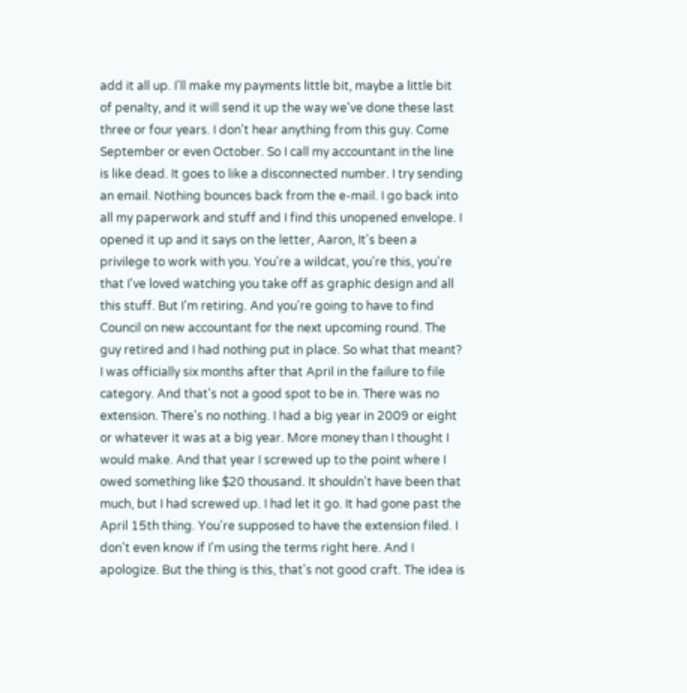add it all up. I'll make my payments little bit, maybe a little bit of penalty, and it will send it up the way we've done these last three or four years. I don't hear anything from this guy. Come September or even October. So I call my accountant in the line is like dead. It goes to like a disconnected number. I try sending an email. Nothing bounces back from the e-mail. I go back into all my paperwork and stuff and I find this unopened envelope. I opened it up and it says on the letter, Aaron, It's been a privilege to work with you. You're a wildcat, you're this, you're that I've loved watching you take off as graphic design and all this stuff. But I'm retiring. And you're going to have to find Council on new accountant for the next upcoming round. The guy retired and I had nothing put in place. So what that meant? I was officially six months after that April in the failure to file category. And that's not a good spot to be in. There was no extension. There's no nothing. I had a big year in 2009 or eight or whatever it was at a big year. More money than I thought I would make. And that year I screwed up to the point where I owed something like $20 thousand. It shouldn't have been that much, but I had screwed up. I had let it go. It had gone past the April 15th thing. You're supposed to have the extension filed. I don't even know if I'm using the terms right here. And I apologize. But the thing is this, that's not good craft. The idea is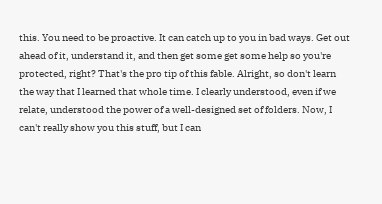this. You need to be proactive. It can catch up to you in bad ways. Get out ahead of it, understand it, and then get some get some help so you're protected, right? That's the pro tip of this fable. Alright, so don't learn the way that I learned that whole time. I clearly understood, even if we relate, understood the power of a well-designed set of folders. Now, I can't really show you this stuff, but I can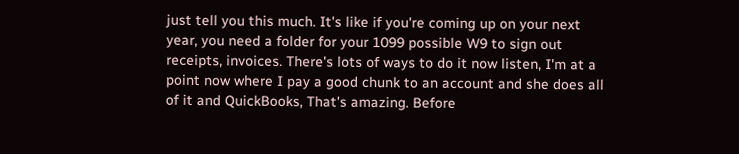just tell you this much. It's like if you're coming up on your next year, you need a folder for your 1099 possible W9 to sign out receipts, invoices. There's lots of ways to do it now listen, I'm at a point now where I pay a good chunk to an account and she does all of it and QuickBooks, That's amazing. Before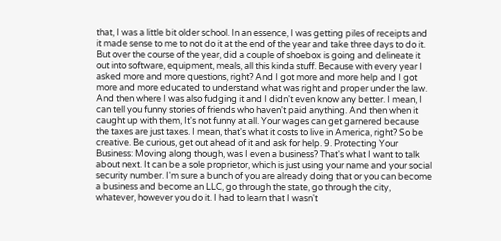that, I was a little bit older school. In an essence, I was getting piles of receipts and it made sense to me to not do it at the end of the year and take three days to do it. But over the course of the year, did a couple of shoebox is going and delineate it out into software, equipment, meals, all this kinda stuff. Because with every year I asked more and more questions, right? And I got more and more help and I got more and more educated to understand what was right and proper under the law. And then where I was also fudging it and I didn't even know any better. I mean, I can tell you funny stories of friends who haven't paid anything. And then when it caught up with them, It's not funny at all. Your wages can get garnered because the taxes are just taxes. I mean, that's what it costs to live in America, right? So be creative. Be curious, get out ahead of it and ask for help. 9. Protecting Your Business: Moving along though, was I even a business? That's what I want to talk about next. It can be a sole proprietor, which is just using your name and your social security number. I'm sure a bunch of you are already doing that or you can become a business and become an LLC, go through the state, go through the city, whatever, however you do it. I had to learn that I wasn't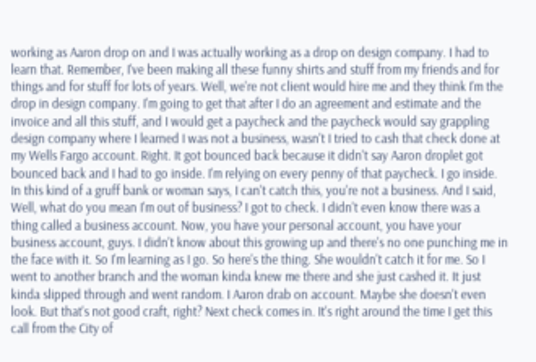working as Aaron drop on and I was actually working as a drop on design company. I had to learn that. Remember, I've been making all these funny shirts and stuff from my friends and for things and for stuff for lots of years. Well, we're not client would hire me and they think I'm the drop in design company. I'm going to get that after I do an agreement and estimate and the invoice and all this stuff, and I would get a paycheck and the paycheck would say grappling design company where I learned I was not a business, wasn't I tried to cash that check done at my Wells Fargo account. Right. It got bounced back because it didn't say Aaron droplet got bounced back and I had to go inside. I'm relying on every penny of that paycheck. I go inside. In this kind of a gruff bank or woman says, I can't catch this, you're not a business. And I said, Well, what do you mean I'm out of business? I got to check. I didn't even know there was a thing called a business account. Now, you have your personal account, you have your business account, guys. I didn't know about this growing up and there's no one punching me in the face with it. So I'm learning as I go. So here's the thing. She wouldn't catch it for me. So I went to another branch and the woman kinda knew me there and she just cashed it. It just kinda slipped through and went random. I Aaron drab on account. Maybe she doesn't even look. But that's not good craft, right? Next check comes in. It's right around the time I get this call from the City of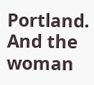Portland. And the woman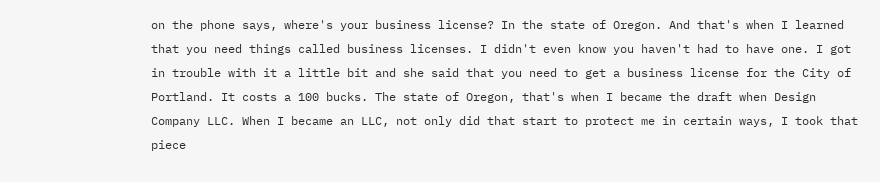on the phone says, where's your business license? In the state of Oregon. And that's when I learned that you need things called business licenses. I didn't even know you haven't had to have one. I got in trouble with it a little bit and she said that you need to get a business license for the City of Portland. It costs a 100 bucks. The state of Oregon, that's when I became the draft when Design Company LLC. When I became an LLC, not only did that start to protect me in certain ways, I took that piece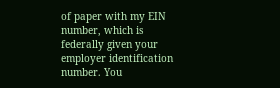of paper with my EIN number, which is federally given your employer identification number. You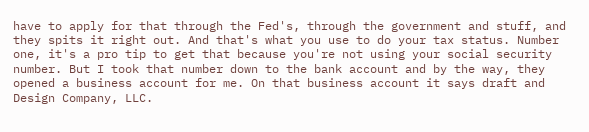have to apply for that through the Fed's, through the government and stuff, and they spits it right out. And that's what you use to do your tax status. Number one, it's a pro tip to get that because you're not using your social security number. But I took that number down to the bank account and by the way, they opened a business account for me. On that business account it says draft and Design Company, LLC.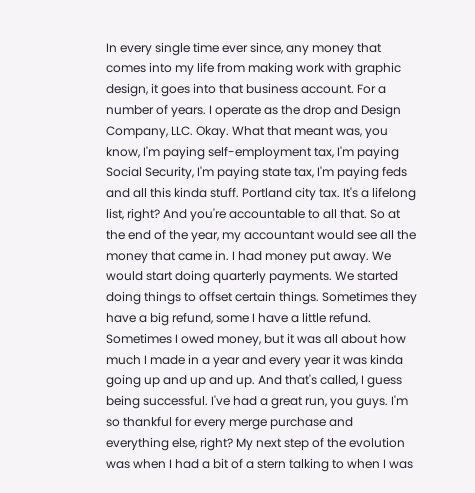In every single time ever since, any money that comes into my life from making work with graphic design, it goes into that business account. For a number of years. I operate as the drop and Design Company, LLC. Okay. What that meant was, you know, I'm paying self-employment tax, I'm paying Social Security, I'm paying state tax, I'm paying feds and all this kinda stuff. Portland city tax. It's a lifelong list, right? And you're accountable to all that. So at the end of the year, my accountant would see all the money that came in. I had money put away. We would start doing quarterly payments. We started doing things to offset certain things. Sometimes they have a big refund, some I have a little refund. Sometimes I owed money, but it was all about how much I made in a year and every year it was kinda going up and up and up. And that's called, I guess being successful. I've had a great run, you guys. I'm so thankful for every merge purchase and everything else, right? My next step of the evolution was when I had a bit of a stern talking to when I was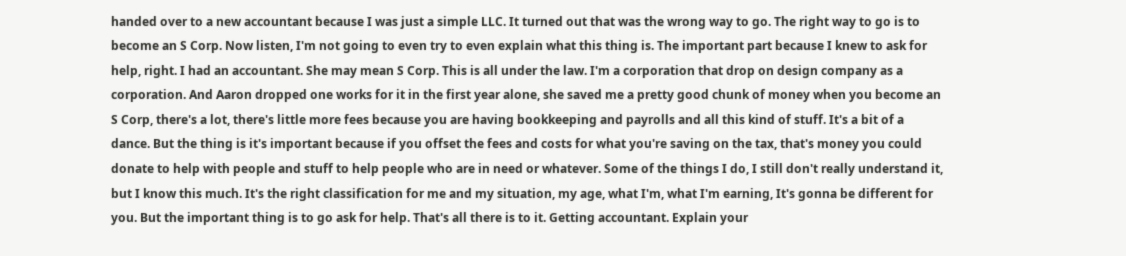handed over to a new accountant because I was just a simple LLC. It turned out that was the wrong way to go. The right way to go is to become an S Corp. Now listen, I'm not going to even try to even explain what this thing is. The important part because I knew to ask for help, right. I had an accountant. She may mean S Corp. This is all under the law. I'm a corporation that drop on design company as a corporation. And Aaron dropped one works for it in the first year alone, she saved me a pretty good chunk of money when you become an S Corp, there's a lot, there's little more fees because you are having bookkeeping and payrolls and all this kind of stuff. It's a bit of a dance. But the thing is it's important because if you offset the fees and costs for what you're saving on the tax, that's money you could donate to help with people and stuff to help people who are in need or whatever. Some of the things I do, I still don't really understand it, but I know this much. It's the right classification for me and my situation, my age, what I'm, what I'm earning, It's gonna be different for you. But the important thing is to go ask for help. That's all there is to it. Getting accountant. Explain your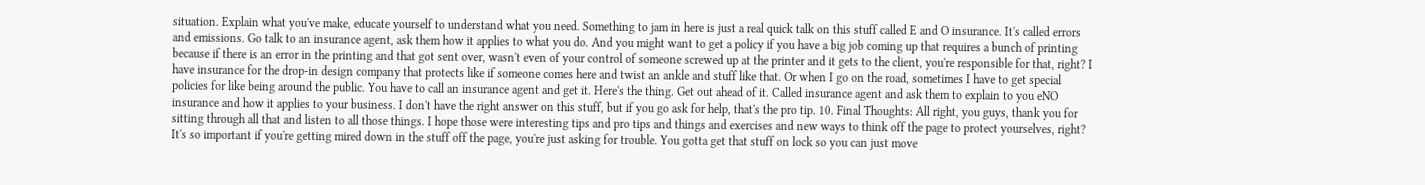situation. Explain what you've make, educate yourself to understand what you need. Something to jam in here is just a real quick talk on this stuff called E and O insurance. It's called errors and emissions. Go talk to an insurance agent, ask them how it applies to what you do. And you might want to get a policy if you have a big job coming up that requires a bunch of printing because if there is an error in the printing and that got sent over, wasn't even of your control of someone screwed up at the printer and it gets to the client, you're responsible for that, right? I have insurance for the drop-in design company that protects like if someone comes here and twist an ankle and stuff like that. Or when I go on the road, sometimes I have to get special policies for like being around the public. You have to call an insurance agent and get it. Here's the thing. Get out ahead of it. Called insurance agent and ask them to explain to you eNO insurance and how it applies to your business. I don't have the right answer on this stuff, but if you go ask for help, that's the pro tip. 10. Final Thoughts: All right, you guys, thank you for sitting through all that and listen to all those things. I hope those were interesting tips and pro tips and things and exercises and new ways to think off the page to protect yourselves, right? It's so important if you're getting mired down in the stuff off the page, you're just asking for trouble. You gotta get that stuff on lock so you can just move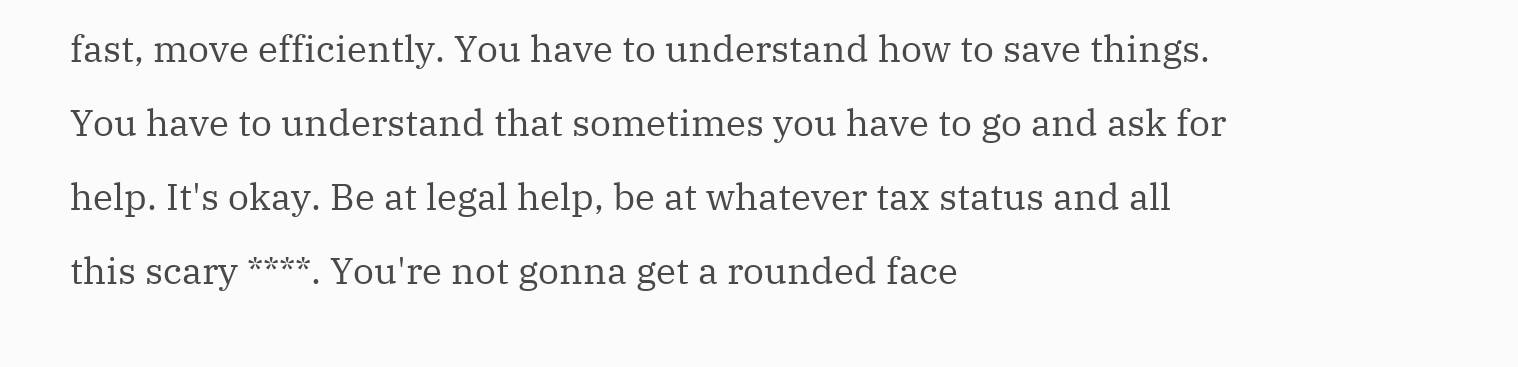fast, move efficiently. You have to understand how to save things. You have to understand that sometimes you have to go and ask for help. It's okay. Be at legal help, be at whatever tax status and all this scary ****. You're not gonna get a rounded face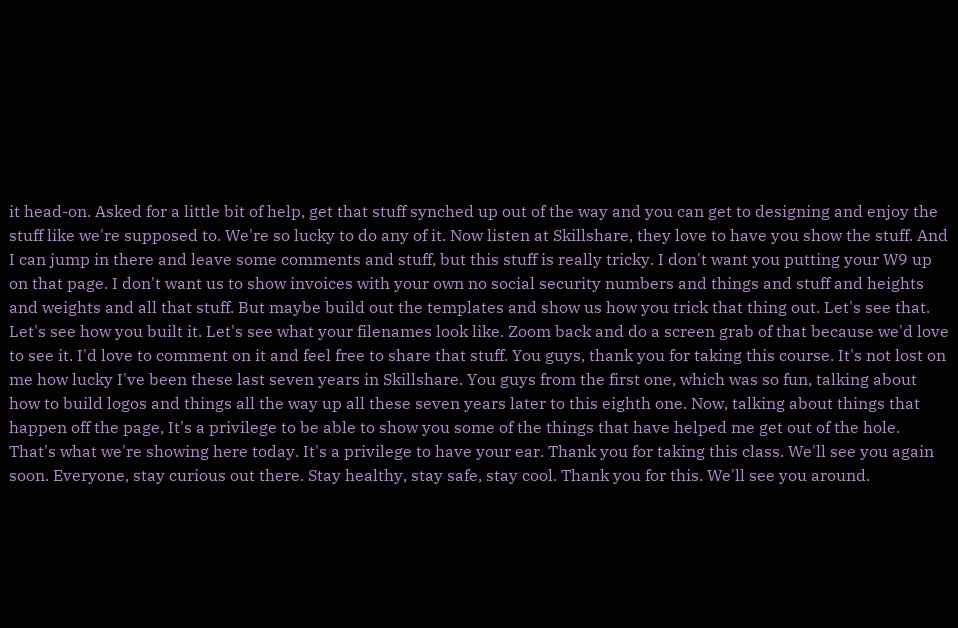it head-on. Asked for a little bit of help, get that stuff synched up out of the way and you can get to designing and enjoy the stuff like we're supposed to. We're so lucky to do any of it. Now listen at Skillshare, they love to have you show the stuff. And I can jump in there and leave some comments and stuff, but this stuff is really tricky. I don't want you putting your W9 up on that page. I don't want us to show invoices with your own no social security numbers and things and stuff and heights and weights and all that stuff. But maybe build out the templates and show us how you trick that thing out. Let's see that. Let's see how you built it. Let's see what your filenames look like. Zoom back and do a screen grab of that because we'd love to see it. I'd love to comment on it and feel free to share that stuff. You guys, thank you for taking this course. It's not lost on me how lucky I've been these last seven years in Skillshare. You guys from the first one, which was so fun, talking about how to build logos and things all the way up all these seven years later to this eighth one. Now, talking about things that happen off the page, It's a privilege to be able to show you some of the things that have helped me get out of the hole. That's what we're showing here today. It's a privilege to have your ear. Thank you for taking this class. We'll see you again soon. Everyone, stay curious out there. Stay healthy, stay safe, stay cool. Thank you for this. We'll see you around.